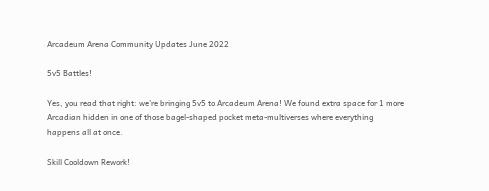Arcadeum Arena Community Updates June 2022

5v5 Battles!

Yes, you read that right: we’re bringing 5v5 to Arcadeum Arena! We found extra space for 1 more Arcadian hidden in one of those bagel-shaped pocket meta-multiverses where everything happens all at once.

Skill Cooldown Rework!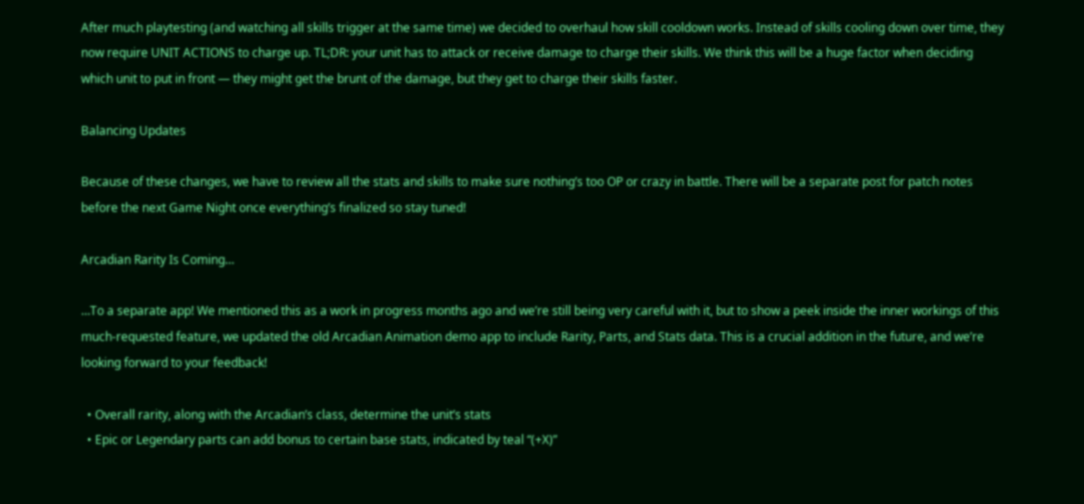After much playtesting (and watching all skills trigger at the same time) we decided to overhaul how skill cooldown works. Instead of skills cooling down over time, they now require UNIT ACTIONS to charge up. TL;DR: your unit has to attack or receive damage to charge their skills. We think this will be a huge factor when deciding which unit to put in front — they might get the brunt of the damage, but they get to charge their skills faster.

Balancing Updates

Because of these changes, we have to review all the stats and skills to make sure nothing’s too OP or crazy in battle. There will be a separate post for patch notes before the next Game Night once everything’s finalized so stay tuned!

Arcadian Rarity Is Coming…

…To a separate app! We mentioned this as a work in progress months ago and we’re still being very careful with it, but to show a peek inside the inner workings of this much-requested feature, we updated the old Arcadian Animation demo app to include Rarity, Parts, and Stats data. This is a crucial addition in the future, and we’re looking forward to your feedback!

  • Overall rarity, along with the Arcadian’s class, determine the unit’s stats
  • Epic or Legendary parts can add bonus to certain base stats, indicated by teal “(+X)”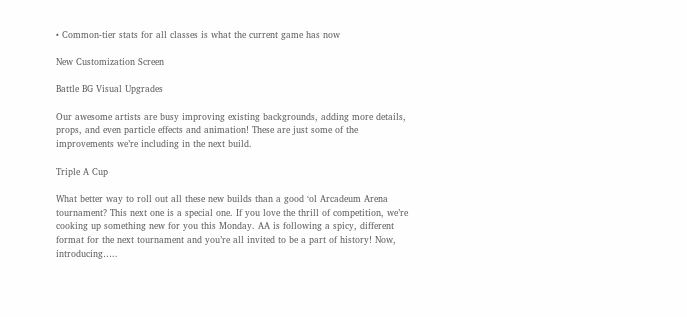• Common-tier stats for all classes is what the current game has now

New Customization Screen

Battle BG Visual Upgrades

Our awesome artists are busy improving existing backgrounds, adding more details, props, and even particle effects and animation! These are just some of the improvements we’re including in the next build.

Triple A Cup

What better way to roll out all these new builds than a good ‘ol Arcadeum Arena tournament? This next one is a special one. If you love the thrill of competition, we’re cooking up something new for you this Monday. AA is following a spicy, different format for the next tournament and you’re all invited to be a part of history! Now, introducing…..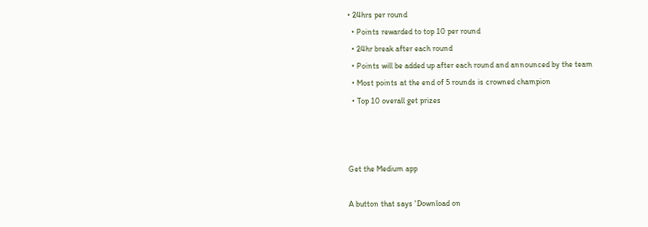• 24hrs per round
  • Points rewarded to top 10 per round
  • 24hr break after each round
  • Points will be added up after each round and announced by the team
  • Most points at the end of 5 rounds is crowned champion
  • Top 10 overall get prizes



Get the Medium app

A button that says 'Download on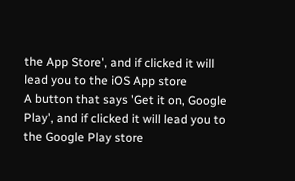the App Store', and if clicked it will lead you to the iOS App store
A button that says 'Get it on, Google Play', and if clicked it will lead you to the Google Play store